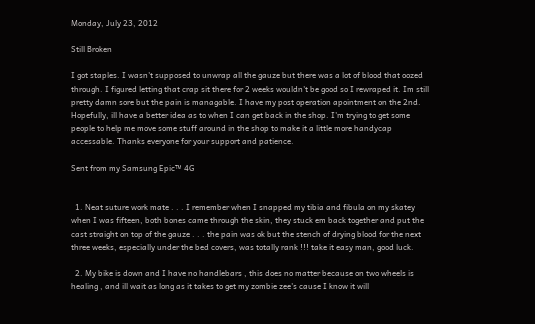Monday, July 23, 2012

Still Broken

I got staples. I wasn't supposed to unwrap all the gauze but there was a lot of blood that oozed through. I figured letting that crap sit there for 2 weeks wouldn't be good so I rewraped it. Im still pretty damn sore but the pain is managable. I have my post operation apointment on the 2nd. Hopefully, ill have a better idea as to when I can get back in the shop. I'm trying to get some people to help me move some stuff around in the shop to make it a little more handycap accessable. Thanks everyone for your support and patience.

Sent from my Samsung Epic™ 4G


  1. Neat suture work mate . . . I remember when I snapped my tibia and fibula on my skatey when I was fifteen, both bones came through the skin, they stuck em back together and put the cast straight on top of the gauze . . . the pain was ok but the stench of drying blood for the next three weeks, especially under the bed covers, was totally rank !!! take it easy man, good luck.

  2. My bike is down and I have no handlebars , this does no matter because on two wheels is healing , and ill wait as long as it takes to get my zombie zee's cause I know it will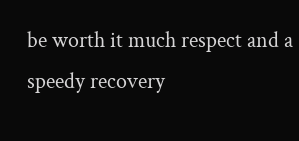be worth it much respect and a speedy recovery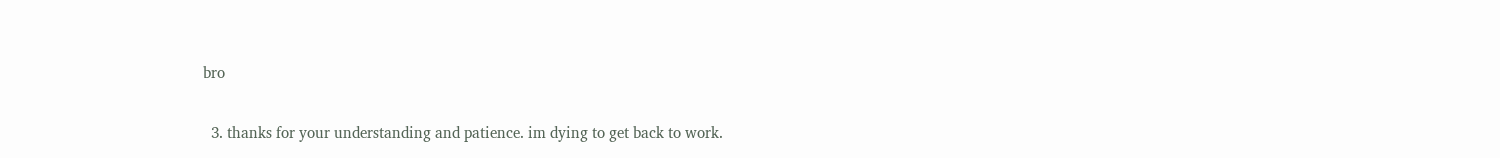bro

  3. thanks for your understanding and patience. im dying to get back to work.